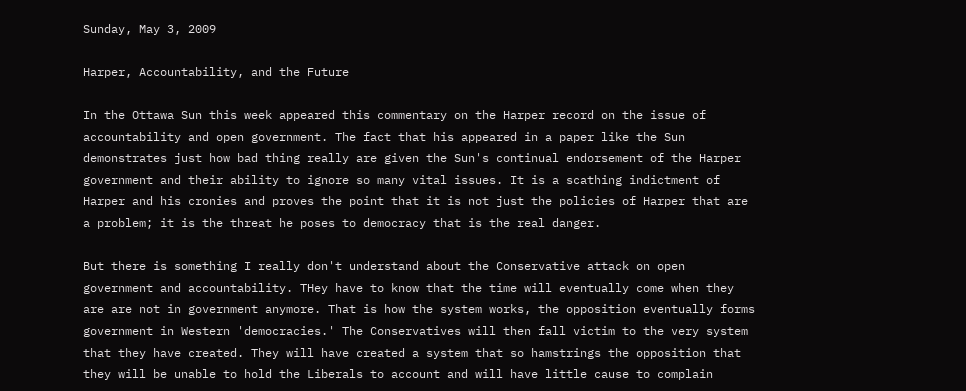Sunday, May 3, 2009

Harper, Accountability, and the Future

In the Ottawa Sun this week appeared this commentary on the Harper record on the issue of accountability and open government. The fact that his appeared in a paper like the Sun demonstrates just how bad thing really are given the Sun's continual endorsement of the Harper government and their ability to ignore so many vital issues. It is a scathing indictment of Harper and his cronies and proves the point that it is not just the policies of Harper that are a problem; it is the threat he poses to democracy that is the real danger.

But there is something I really don't understand about the Conservative attack on open government and accountability. THey have to know that the time will eventually come when they are are not in government anymore. That is how the system works, the opposition eventually forms government in Western 'democracies.' The Conservatives will then fall victim to the very system that they have created. They will have created a system that so hamstrings the opposition that they will be unable to hold the Liberals to account and will have little cause to complain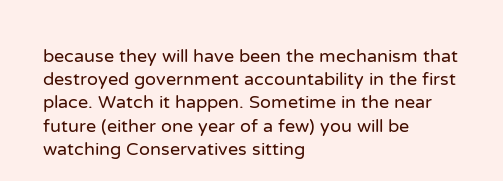because they will have been the mechanism that destroyed government accountability in the first place. Watch it happen. Sometime in the near future (either one year of a few) you will be watching Conservatives sitting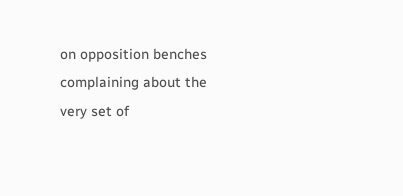on opposition benches complaining about the very set of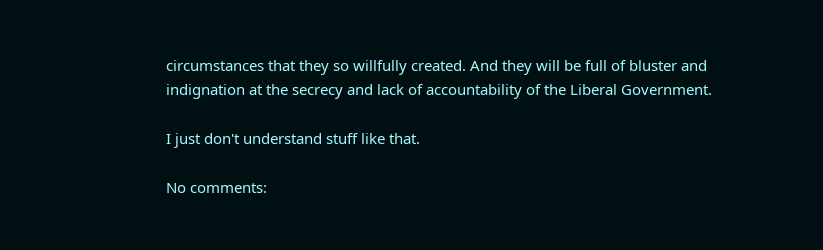circumstances that they so willfully created. And they will be full of bluster and indignation at the secrecy and lack of accountability of the Liberal Government.

I just don't understand stuff like that.

No comments: